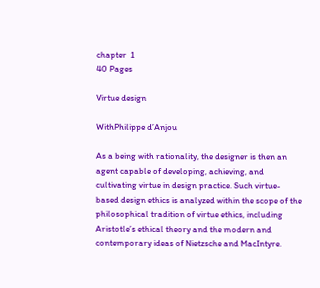chapter  1
40 Pages

Virtue design

WithPhilippe d’Anjou

As a being with rationality, the designer is then an agent capable of developing, achieving, and cultivating virtue in design practice. Such virtue-based design ethics is analyzed within the scope of the philosophical tradition of virtue ethics, including Aristotle’s ethical theory and the modern and contemporary ideas of Nietzsche and MacIntyre.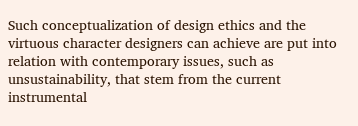Such conceptualization of design ethics and the virtuous character designers can achieve are put into relation with contemporary issues, such as unsustainability, that stem from the current instrumental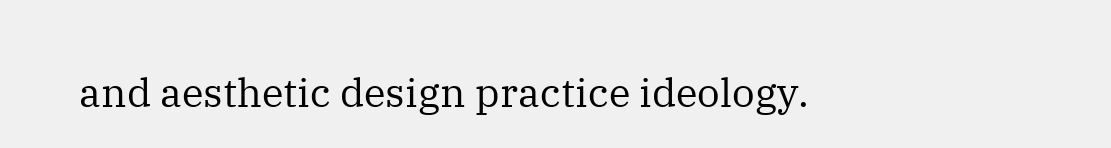and aesthetic design practice ideology.